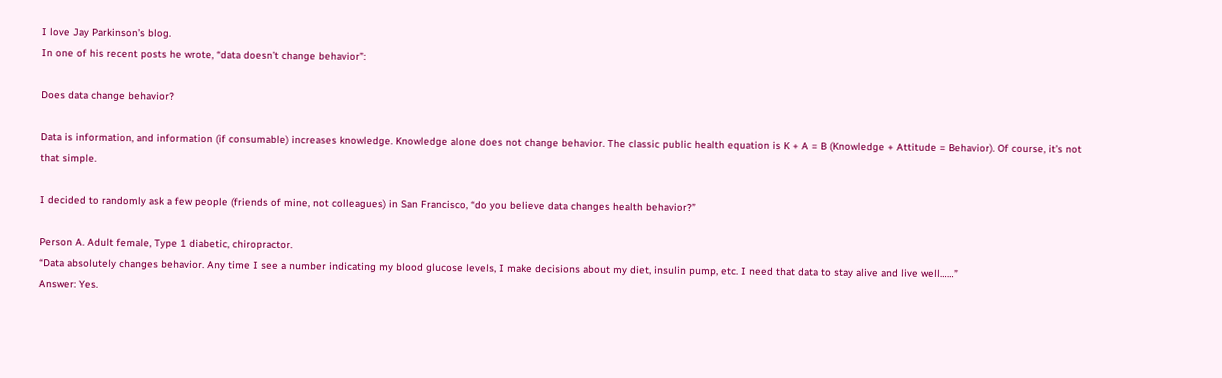I love Jay Parkinson’s blog.
In one of his recent posts he wrote, “data doesn’t change behavior”:

Does data change behavior?

Data is information, and information (if consumable) increases knowledge. Knowledge alone does not change behavior. The classic public health equation is K + A = B (Knowledge + Attitude = Behavior). Of course, it’s not that simple.

I decided to randomly ask a few people (friends of mine, not colleagues) in San Francisco, “do you believe data changes health behavior?”

Person A. Adult female, Type 1 diabetic, chiropractor.
“Data absolutely changes behavior. Any time I see a number indicating my blood glucose levels, I make decisions about my diet, insulin pump, etc. I need that data to stay alive and live well……”
Answer: Yes.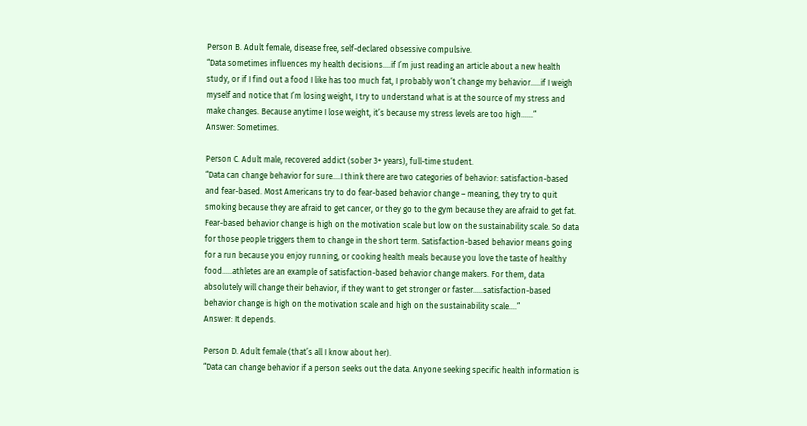Person B. Adult female, disease free, self-declared obsessive compulsive.
“Data sometimes influences my health decisions….if I’m just reading an article about a new health study, or if I find out a food I like has too much fat, I probably won’t change my behavior…..if I weigh myself and notice that I’m losing weight, I try to understand what is at the source of my stress and make changes. Because anytime I lose weight, it’s because my stress levels are too high……”
Answer: Sometimes.

Person C. Adult male, recovered addict (sober 3+ years), full-time student.
“Data can change behavior for sure….I think there are two categories of behavior: satisfaction-based and fear-based. Most Americans try to do fear-based behavior change – meaning, they try to quit smoking because they are afraid to get cancer, or they go to the gym because they are afraid to get fat. Fear-based behavior change is high on the motivation scale but low on the sustainability scale. So data for those people triggers them to change in the short term. Satisfaction-based behavior means going for a run because you enjoy running, or cooking health meals because you love the taste of healthy food…..athletes are an example of satisfaction-based behavior change makers. For them, data absolutely will change their behavior, if they want to get stronger or faster…..satisfaction-based behavior change is high on the motivation scale and high on the sustainability scale….”
Answer: It depends.

Person D. Adult female (that’s all I know about her).
“Data can change behavior if a person seeks out the data. Anyone seeking specific health information is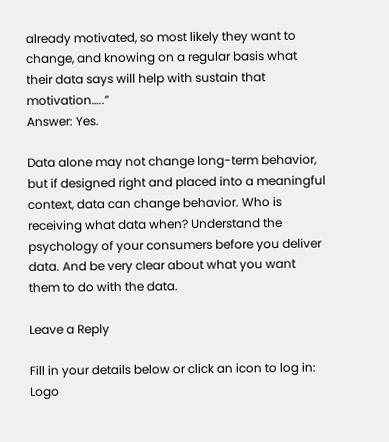already motivated, so most likely they want to change, and knowing on a regular basis what their data says will help with sustain that motivation…..”
Answer: Yes.

Data alone may not change long-term behavior, but if designed right and placed into a meaningful context, data can change behavior. Who is receiving what data when? Understand the psychology of your consumers before you deliver data. And be very clear about what you want them to do with the data.

Leave a Reply

Fill in your details below or click an icon to log in: Logo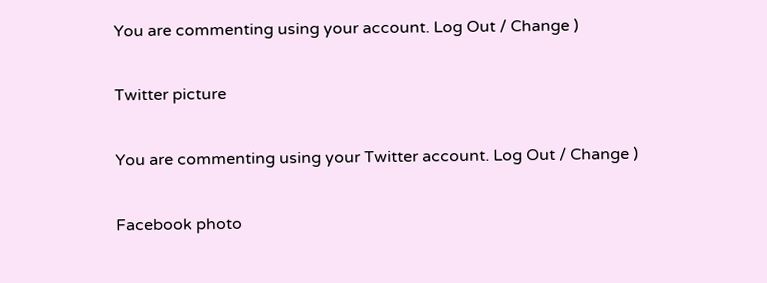You are commenting using your account. Log Out / Change )

Twitter picture

You are commenting using your Twitter account. Log Out / Change )

Facebook photo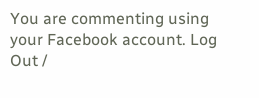You are commenting using your Facebook account. Log Out /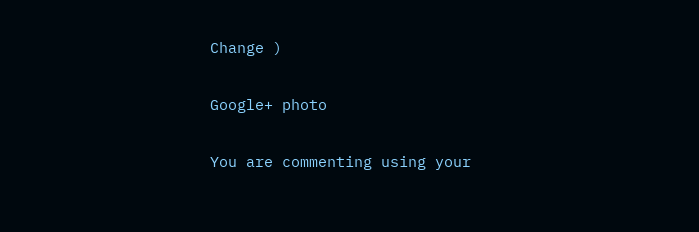Change )

Google+ photo

You are commenting using your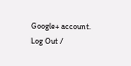Google+ account. Log Out /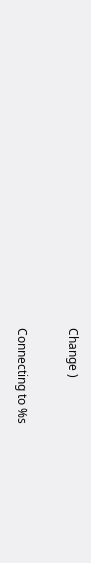Change )

Connecting to %s